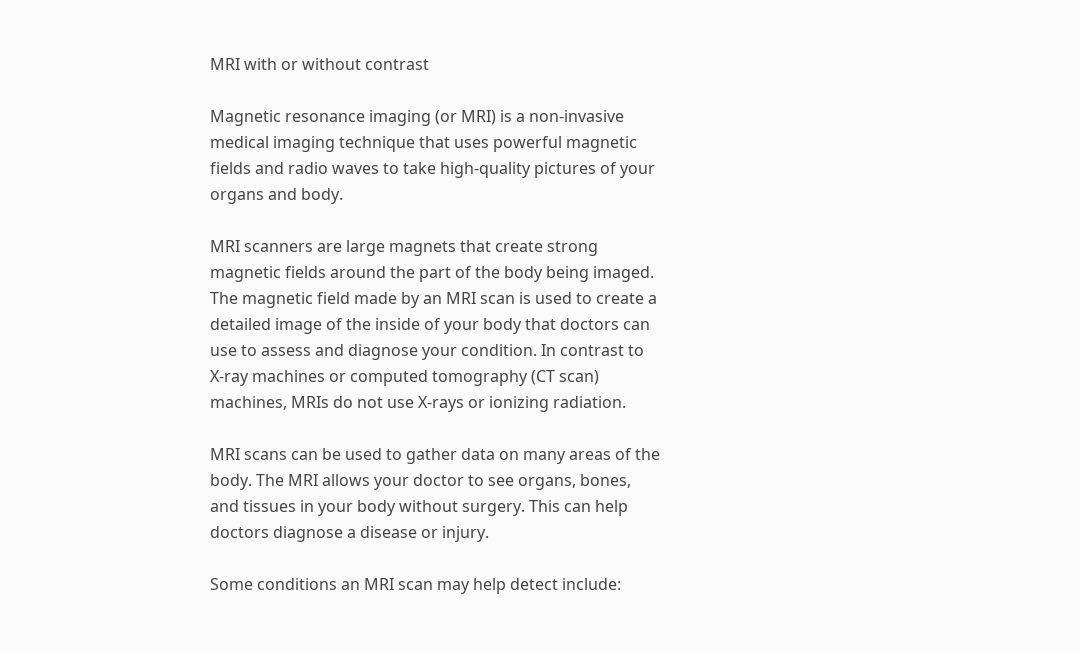MRI with or without contrast

Magnetic resonance imaging (or MRI) is a non-invasive medical imaging technique that uses powerful magnetic fields and radio waves to take high-quality pictures of your organs and body.

MRI scanners are large magnets that create strong magnetic fields around the part of the body being imaged. The magnetic field made by an MRI scan is used to create a detailed image of the inside of your body that doctors can use to assess and diagnose your condition. In contrast to X-ray machines or computed tomography (CT scan) machines, MRIs do not use X-rays or ionizing radiation.

MRI scans can be used to gather data on many areas of the body. The MRI allows your doctor to see organs, bones, and tissues in your body without surgery. This can help doctors diagnose a disease or injury.

Some conditions an MRI scan may help detect include: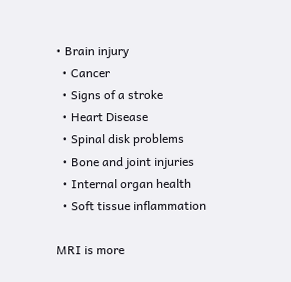• Brain injury
  • Cancer
  • Signs of a stroke
  • Heart Disease
  • Spinal disk problems
  • Bone and joint injuries
  • Internal organ health
  • Soft tissue inflammation

MRI is more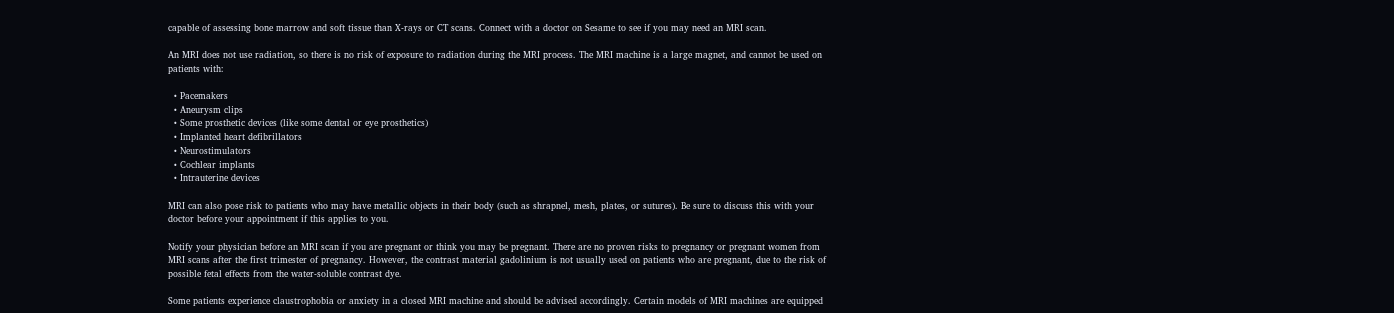capable of assessing bone marrow and soft tissue than X-rays or CT scans. Connect with a doctor on Sesame to see if you may need an MRI scan.

An MRI does not use radiation, so there is no risk of exposure to radiation during the MRI process. The MRI machine is a large magnet, and cannot be used on patients with:

  • Pacemakers
  • Aneurysm clips
  • Some prosthetic devices (like some dental or eye prosthetics)
  • Implanted heart defibrillators
  • Neurostimulators
  • Cochlear implants
  • Intrauterine devices

MRI can also pose risk to patients who may have metallic objects in their body (such as shrapnel, mesh, plates, or sutures). Be sure to discuss this with your doctor before your appointment if this applies to you.

Notify your physician before an MRI scan if you are pregnant or think you may be pregnant. There are no proven risks to pregnancy or pregnant women from MRI scans after the first trimester of pregnancy. However, the contrast material gadolinium is not usually used on patients who are pregnant, due to the risk of possible fetal effects from the water-soluble contrast dye.

Some patients experience claustrophobia or anxiety in a closed MRI machine and should be advised accordingly. Certain models of MRI machines are equipped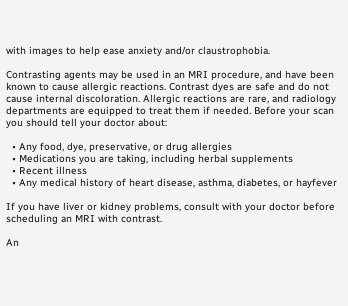with images to help ease anxiety and/or claustrophobia.

Contrasting agents may be used in an MRI procedure, and have been known to cause allergic reactions. Contrast dyes are safe and do not cause internal discoloration. Allergic reactions are rare, and radiology departments are equipped to treat them if needed. Before your scan you should tell your doctor about:

  • Any food, dye, preservative, or drug allergies
  • Medications you are taking, including herbal supplements
  • Recent illness
  • Any medical history of heart disease, asthma, diabetes, or hayfever

If you have liver or kidney problems, consult with your doctor before scheduling an MRI with contrast.

An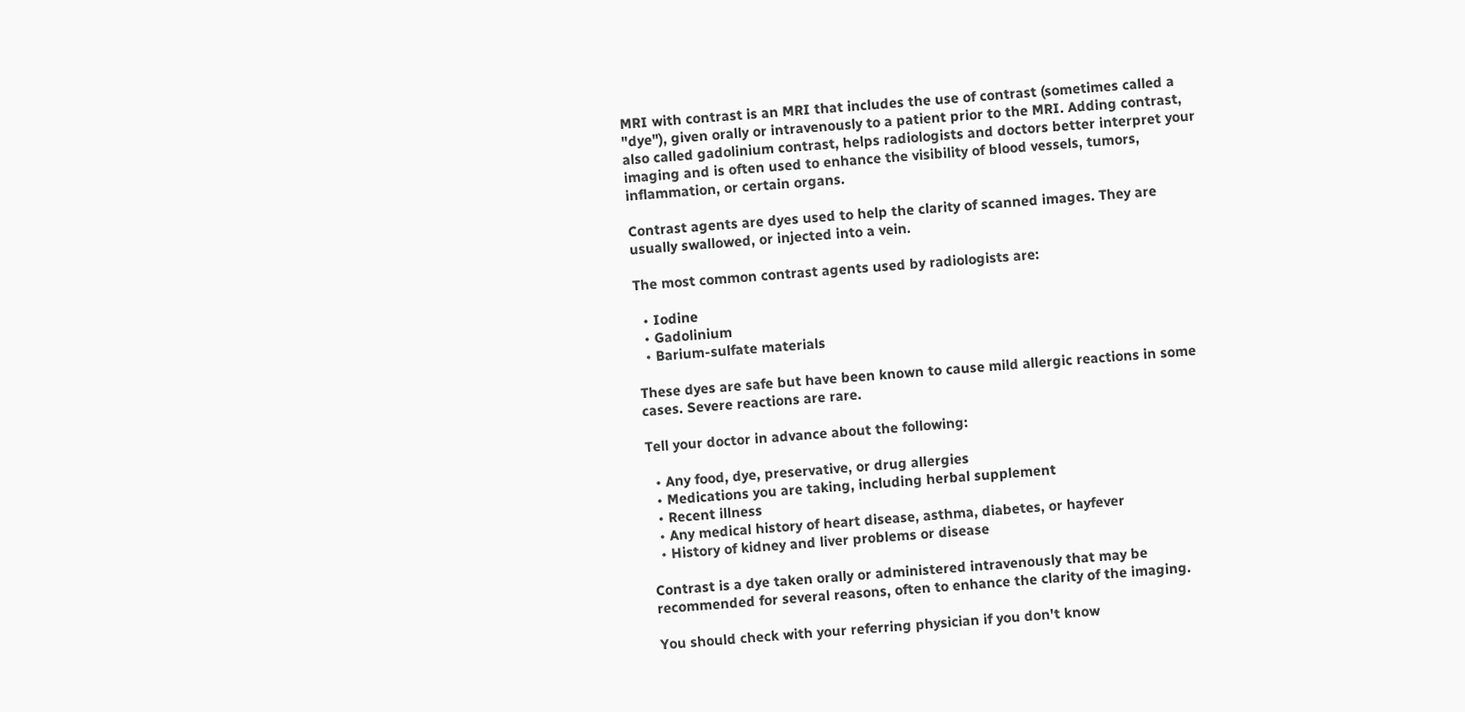MRI with contrast is an MRI that includes the use of contrast (sometimes called a "dye"), given orally or intravenously to a patient prior to the MRI. Adding contrast, also called gadolinium contrast, helps radiologists and doctors better interpret your imaging and is often used to enhance the visibility of blood vessels, tumors, inflammation, or certain organs.

Contrast agents are dyes used to help the clarity of scanned images. They are usually swallowed, or injected into a vein.

The most common contrast agents used by radiologists are:

  • Iodine
  • Gadolinium
  • Barium-sulfate materials

These dyes are safe but have been known to cause mild allergic reactions in some cases. Severe reactions are rare.

Tell your doctor in advance about the following:

  • Any food, dye, preservative, or drug allergies
  • Medications you are taking, including herbal supplement
  • Recent illness
  • Any medical history of heart disease, asthma, diabetes, or hayfever
  • History of kidney and liver problems or disease

Contrast is a dye taken orally or administered intravenously that may be recommended for several reasons, often to enhance the clarity of the imaging.

You should check with your referring physician if you don't know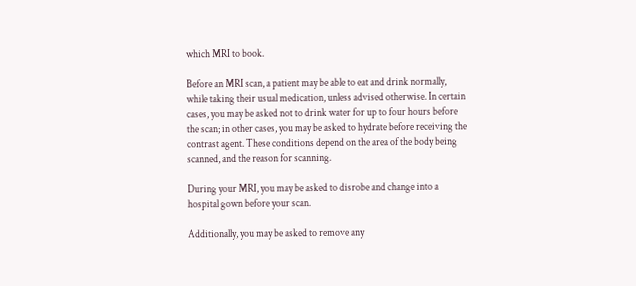which MRI to book.

Before an MRI scan, a patient may be able to eat and drink normally, while taking their usual medication, unless advised otherwise. In certain cases, you may be asked not to drink water for up to four hours before the scan; in other cases, you may be asked to hydrate before receiving the contrast agent. These conditions depend on the area of the body being scanned, and the reason for scanning.

During your MRI, you may be asked to disrobe and change into a hospital gown before your scan.

Additionally, you may be asked to remove any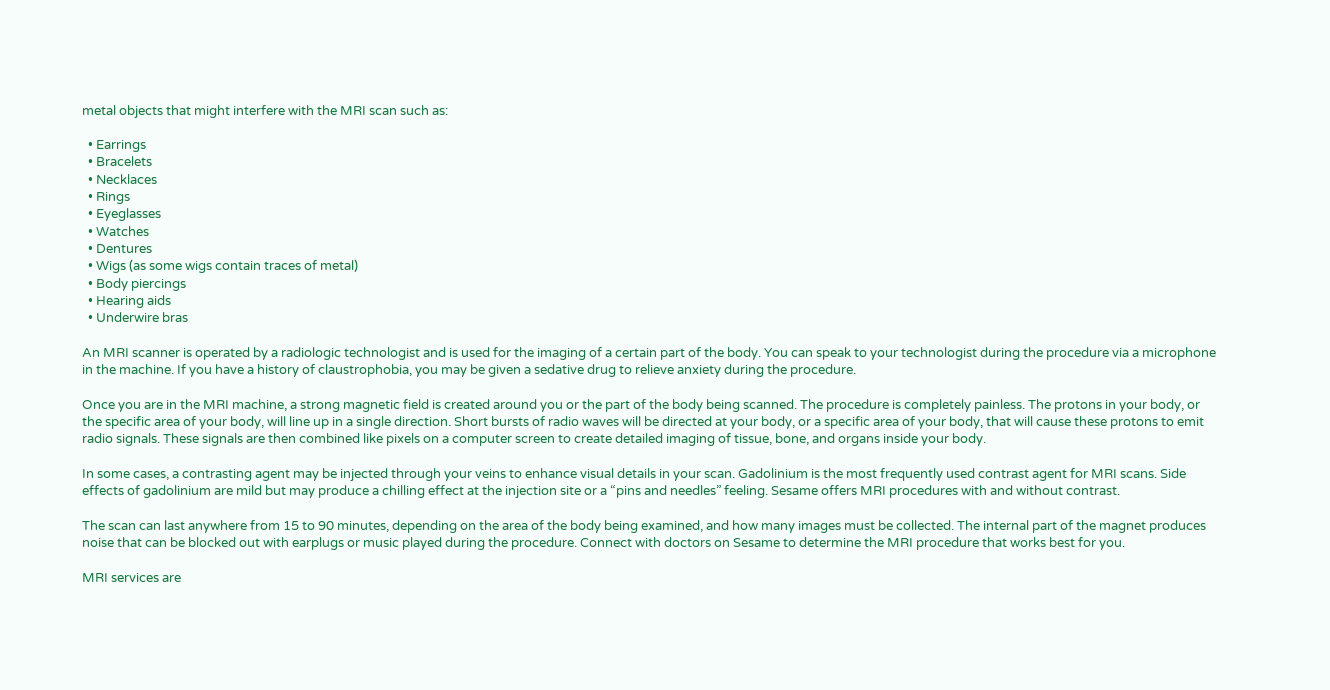metal objects that might interfere with the MRI scan such as:

  • Earrings
  • Bracelets
  • Necklaces
  • Rings
  • Eyeglasses
  • Watches
  • Dentures
  • Wigs (as some wigs contain traces of metal)
  • Body piercings
  • Hearing aids
  • Underwire bras

An MRI scanner is operated by a radiologic technologist and is used for the imaging of a certain part of the body. You can speak to your technologist during the procedure via a microphone in the machine. If you have a history of claustrophobia, you may be given a sedative drug to relieve anxiety during the procedure.

Once you are in the MRI machine, a strong magnetic field is created around you or the part of the body being scanned. The procedure is completely painless. The protons in your body, or the specific area of your body, will line up in a single direction. Short bursts of radio waves will be directed at your body, or a specific area of your body, that will cause these protons to emit radio signals. These signals are then combined like pixels on a computer screen to create detailed imaging of tissue, bone, and organs inside your body.

In some cases, a contrasting agent may be injected through your veins to enhance visual details in your scan. Gadolinium is the most frequently used contrast agent for MRI scans. Side effects of gadolinium are mild but may produce a chilling effect at the injection site or a “pins and needles” feeling. Sesame offers MRI procedures with and without contrast.

The scan can last anywhere from 15 to 90 minutes, depending on the area of the body being examined, and how many images must be collected. The internal part of the magnet produces noise that can be blocked out with earplugs or music played during the procedure. Connect with doctors on Sesame to determine the MRI procedure that works best for you.

MRI services are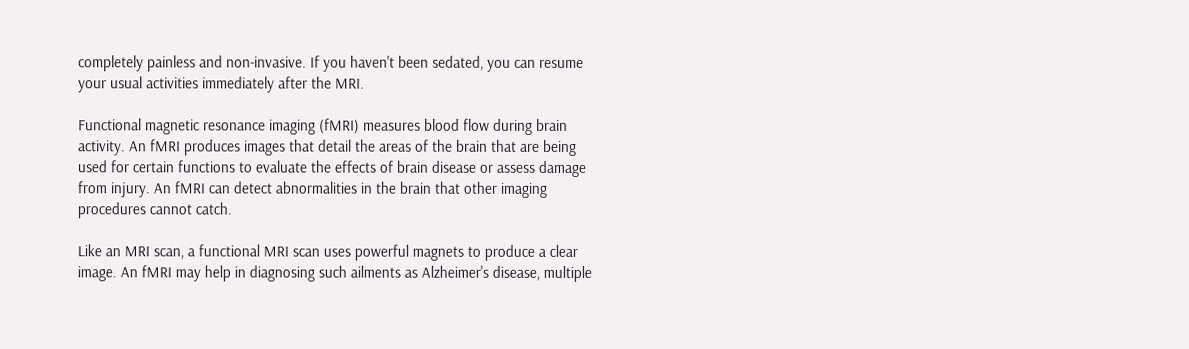completely painless and non-invasive. If you haven't been sedated, you can resume your usual activities immediately after the MRI.

Functional magnetic resonance imaging (fMRI) measures blood flow during brain activity. An fMRI produces images that detail the areas of the brain that are being used for certain functions to evaluate the effects of brain disease or assess damage from injury. An fMRI can detect abnormalities in the brain that other imaging procedures cannot catch.

Like an MRI scan, a functional MRI scan uses powerful magnets to produce a clear image. An fMRI may help in diagnosing such ailments as Alzheimer's disease, multiple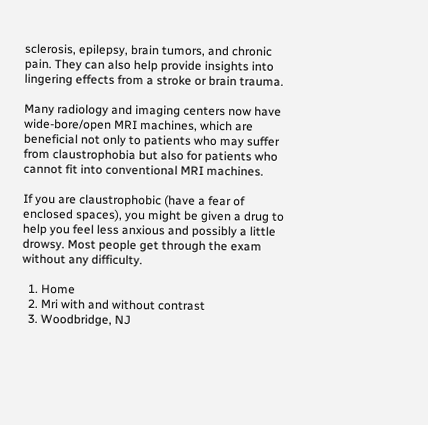sclerosis, epilepsy, brain tumors, and chronic pain. They can also help provide insights into lingering effects from a stroke or brain trauma.

Many radiology and imaging centers now have wide-bore/open MRI machines, which are beneficial not only to patients who may suffer from claustrophobia but also for patients who cannot fit into conventional MRI machines.

If you are claustrophobic (have a fear of enclosed spaces), you might be given a drug to help you feel less anxious and possibly a little drowsy. Most people get through the exam without any difficulty.

  1. Home
  2. Mri with and without contrast
  3. Woodbridge, NJ